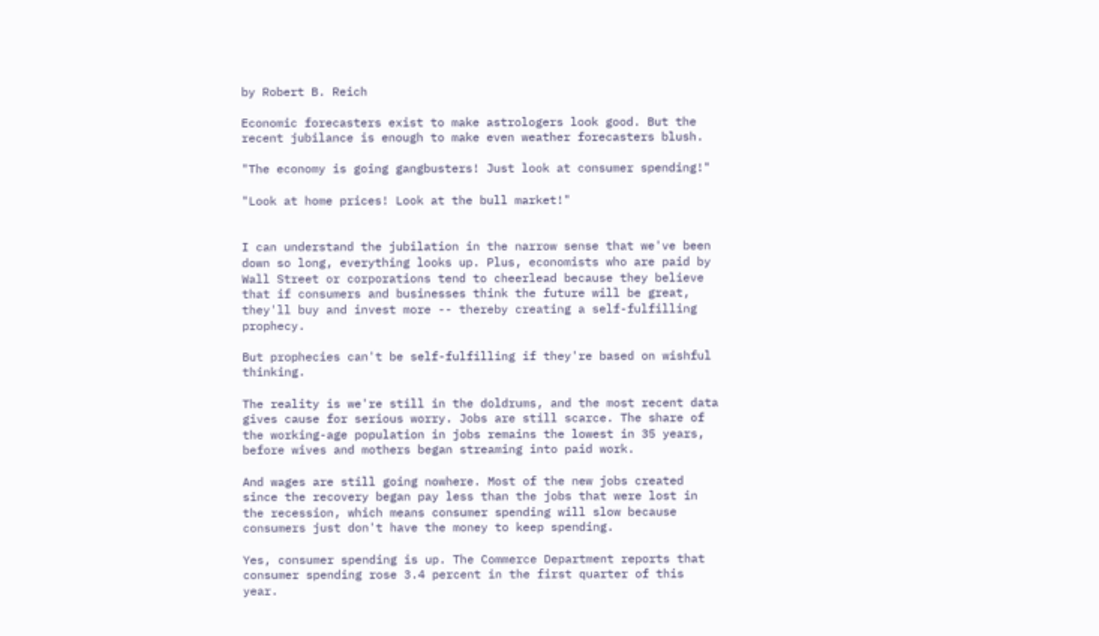by Robert B. Reich

Economic forecasters exist to make astrologers look good. But the recent jubilance is enough to make even weather forecasters blush.

"The economy is going gangbusters! Just look at consumer spending!"

"Look at home prices! Look at the bull market!"


I can understand the jubilation in the narrow sense that we've been down so long, everything looks up. Plus, economists who are paid by Wall Street or corporations tend to cheerlead because they believe that if consumers and businesses think the future will be great, they'll buy and invest more -- thereby creating a self-fulfilling prophecy.

But prophecies can't be self-fulfilling if they're based on wishful thinking.

The reality is we're still in the doldrums, and the most recent data gives cause for serious worry. Jobs are still scarce. The share of the working-age population in jobs remains the lowest in 35 years, before wives and mothers began streaming into paid work.

And wages are still going nowhere. Most of the new jobs created since the recovery began pay less than the jobs that were lost in the recession, which means consumer spending will slow because consumers just don't have the money to keep spending.

Yes, consumer spending is up. The Commerce Department reports that consumer spending rose 3.4 percent in the first quarter of this year.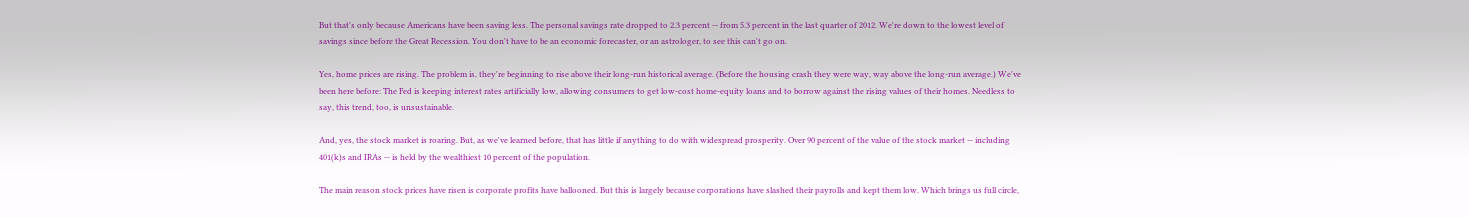But that's only because Americans have been saving less. The personal savings rate dropped to 2.3 percent -- from 5.3 percent in the last quarter of 2012. We're down to the lowest level of savings since before the Great Recession. You don't have to be an economic forecaster, or an astrologer, to see this can't go on.

Yes, home prices are rising. The problem is, they're beginning to rise above their long-run historical average. (Before the housing crash they were way, way above the long-run average.) We've been here before: The Fed is keeping interest rates artificially low, allowing consumers to get low-cost home-equity loans and to borrow against the rising values of their homes. Needless to say, this trend, too, is unsustainable.

And, yes, the stock market is roaring. But, as we've learned before, that has little if anything to do with widespread prosperity. Over 90 percent of the value of the stock market -- including 401(k)s and IRAs -- is held by the wealthiest 10 percent of the population.

The main reason stock prices have risen is corporate profits have ballooned. But this is largely because corporations have slashed their payrolls and kept them low. Which brings us full circle,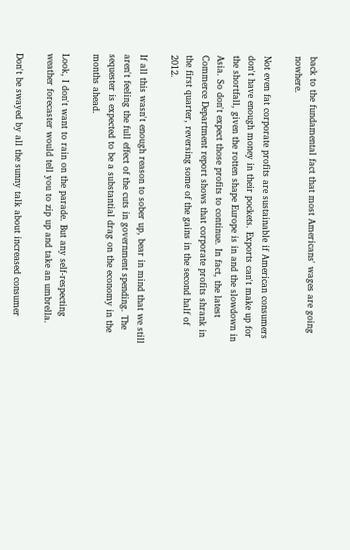back to the fundamental fact that most Americans' wages are going nowhere.

Not even fat corporate profits are sustainable if American consumers don't have enough money in their pockets. Exports can't make up for the shortfall, given the rotten shape Europe is in and the slowdown in Asia. So don't expect those profits to continue. In fact, the latest Commerce Department report shows that corporate profits shrank in the first quarter, reversing some of the gains in the second half of 2012.

If all this wasn't enough reason to sober up, bear in mind that we still aren't feeling the full effect of the cuts in government spending. The sequester is expected to be a substantial drag on the economy in the months ahead.

Look, I don't want to rain on the parade. But any self-respecting weather forecaster would tell you to zip up and take an umbrella.

Don't be swayed by all the sunny talk about increased consumer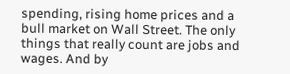spending, rising home prices and a bull market on Wall Street. The only things that really count are jobs and wages. And by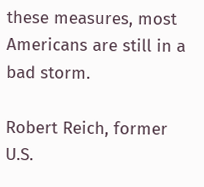these measures, most Americans are still in a bad storm.

Robert Reich, former U.S.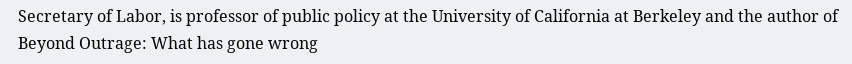Secretary of Labor, is professor of public policy at the University of California at Berkeley and the author of Beyond Outrage: What has gone wrong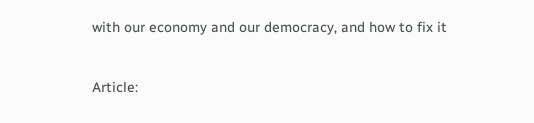with our economy and our democracy, and how to fix it


Article: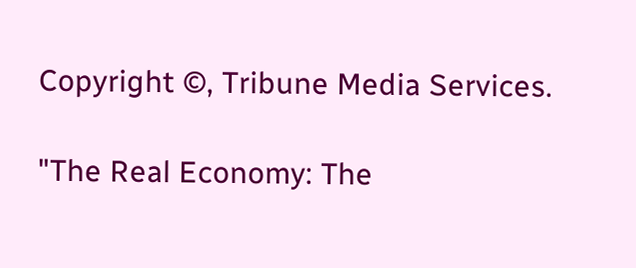Copyright ©, Tribune Media Services.

"The Real Economy: The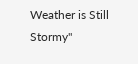Weather is Still Stormy"